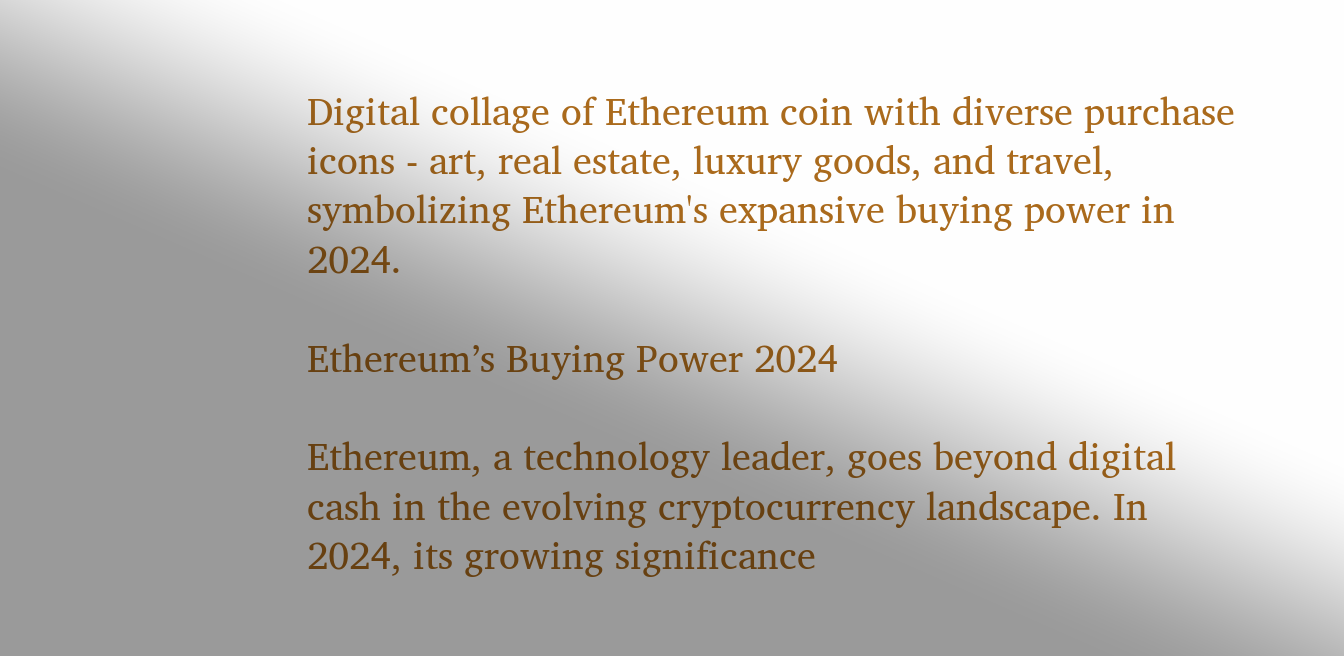Digital collage of Ethereum coin with diverse purchase icons - art, real estate, luxury goods, and travel, symbolizing Ethereum's expansive buying power in 2024.

Ethereum’s Buying Power 2024

Ethereum, a technology leader, goes beyond digital cash in the evolving cryptocurrency landscape. In 2024, its growing significance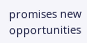promises new opportunities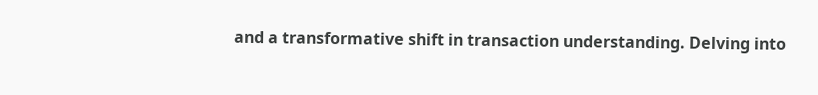and a transformative shift in transaction understanding. Delving into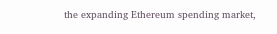the expanding Ethereum spending market,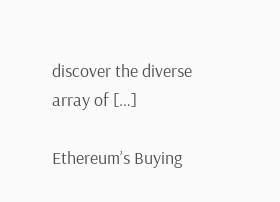discover the diverse array of […]

Ethereum’s Buying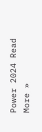Power 2024 Read More »